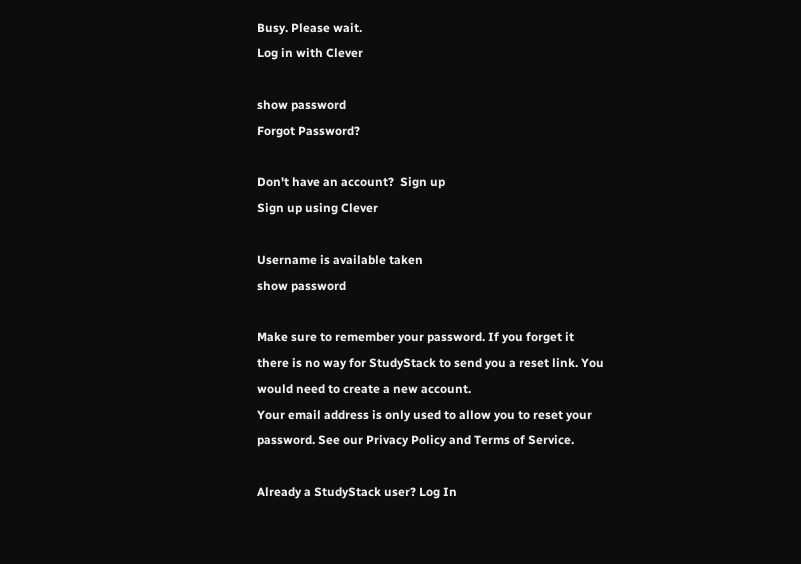Busy. Please wait.
Log in with Clever

show password
Forgot Password?

Don't have an account?  Sign up
Sign up using Clever

Username is available taken
show password

Make sure to remember your password. If you forget it there is no way for StudyStack to send you a reset link. You would need to create a new account.
Your email address is only used to allow you to reset your password. See our Privacy Policy and Terms of Service.

Already a StudyStack user? Log In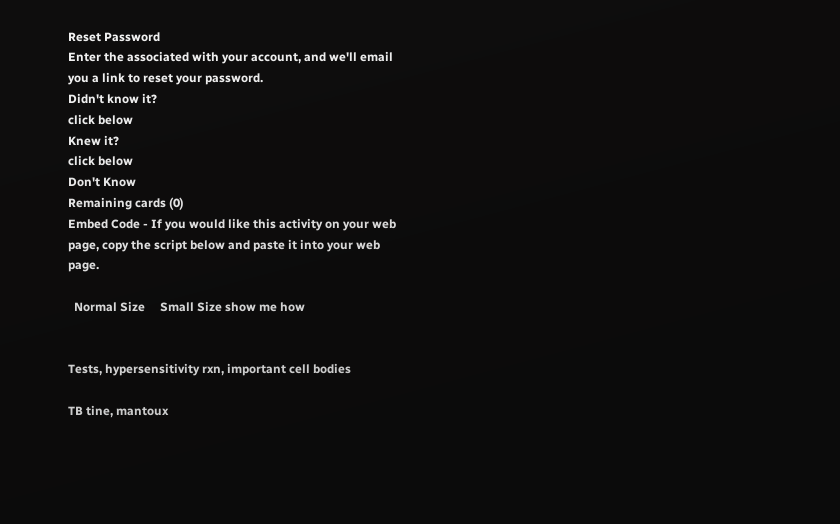Reset Password
Enter the associated with your account, and we'll email you a link to reset your password.
Didn't know it?
click below
Knew it?
click below
Don't Know
Remaining cards (0)
Embed Code - If you would like this activity on your web page, copy the script below and paste it into your web page.

  Normal Size     Small Size show me how


Tests, hypersensitivity rxn, important cell bodies

TB tine, mantoux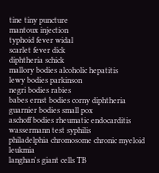tine tiny puncture
mantoux injection
typhoid fever widal
scarlet fever dick
diphtheria schick
mallory bodies alcoholic hepatitis
lewy bodies parkinson
negri bodies rabies
babes ernst bodies corny diphtheria
guarnier bodies small pox
aschoff bodies rheumatic endocarditis
wassermann test syphilis
philadelphia chromosome chronic myeloid leukmia
langhan's giant cells TB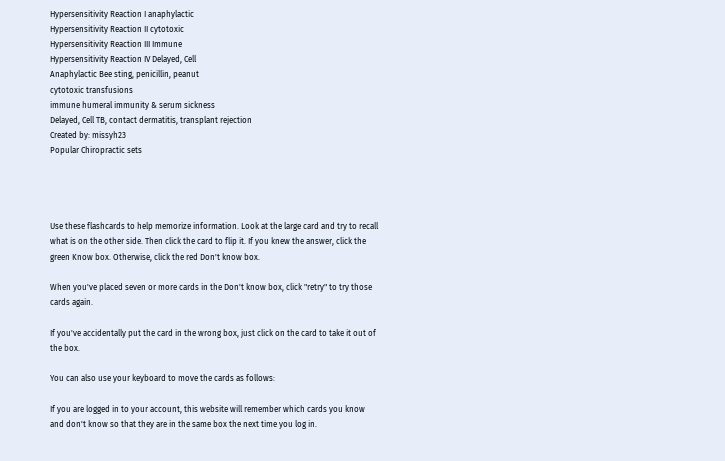Hypersensitivity Reaction I anaphylactic
Hypersensitivity Reaction II cytotoxic
Hypersensitivity Reaction III Immune
Hypersensitivity Reaction IV Delayed, Cell
Anaphylactic Bee sting, penicillin, peanut
cytotoxic transfusions
immune humeral immunity & serum sickness
Delayed, Cell TB, contact dermatitis, transplant rejection
Created by: missyh23
Popular Chiropractic sets




Use these flashcards to help memorize information. Look at the large card and try to recall what is on the other side. Then click the card to flip it. If you knew the answer, click the green Know box. Otherwise, click the red Don't know box.

When you've placed seven or more cards in the Don't know box, click "retry" to try those cards again.

If you've accidentally put the card in the wrong box, just click on the card to take it out of the box.

You can also use your keyboard to move the cards as follows:

If you are logged in to your account, this website will remember which cards you know and don't know so that they are in the same box the next time you log in.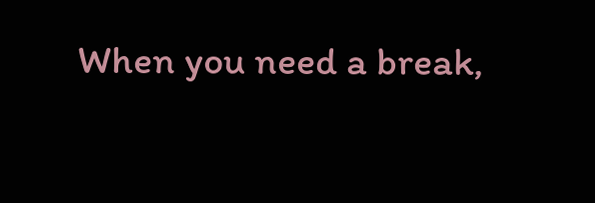When you need a break,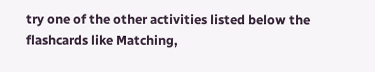try one of the other activities listed below the flashcards like Matching,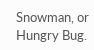Snowman, or Hungry Bug.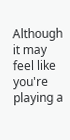Although it may feel like you're playing a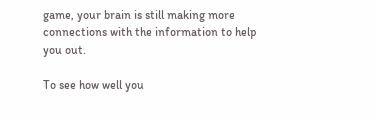game, your brain is still making more connections with the information to help you out.

To see how well you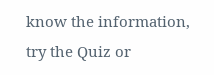know the information, try the Quiz or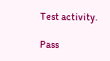Test activity.

Pass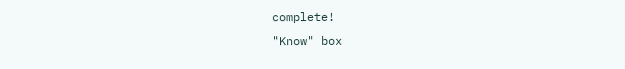complete!
"Know" box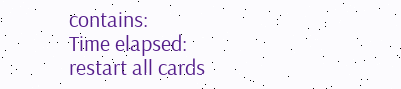contains:
Time elapsed:
restart all cards